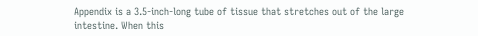Appendix is a 3.5-inch-long tube of tissue that stretches out of the large intestine. When this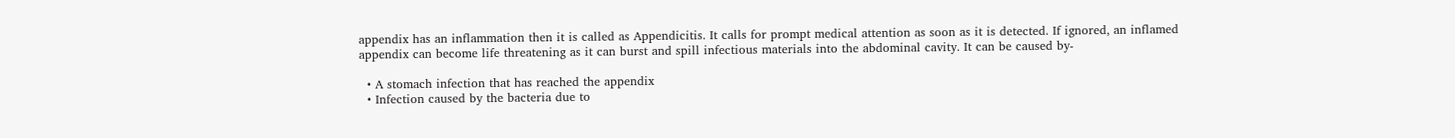appendix has an inflammation then it is called as Appendicitis. It calls for prompt medical attention as soon as it is detected. If ignored, an inflamed appendix can become life threatening as it can burst and spill infectious materials into the abdominal cavity. It can be caused by-

  • A stomach infection that has reached the appendix
  • Infection caused by the bacteria due to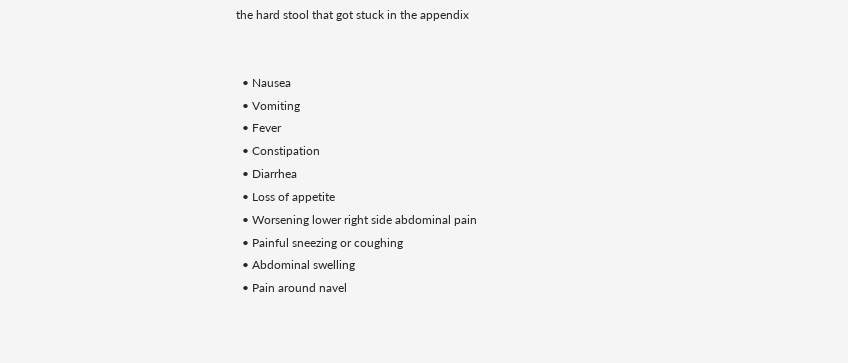the hard stool that got stuck in the appendix


  • Nausea
  • Vomiting
  • Fever
  • Constipation
  • Diarrhea
  • Loss of appetite
  • Worsening lower right side abdominal pain
  • Painful sneezing or coughing
  • Abdominal swelling
  • Pain around navel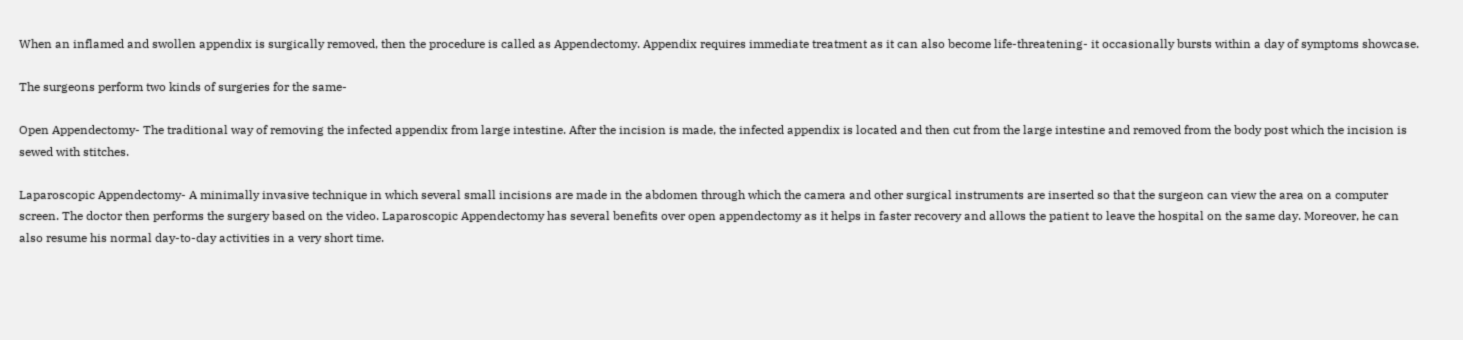When an inflamed and swollen appendix is surgically removed, then the procedure is called as Appendectomy. Appendix requires immediate treatment as it can also become life-threatening- it occasionally bursts within a day of symptoms showcase.

The surgeons perform two kinds of surgeries for the same-

Open Appendectomy- The traditional way of removing the infected appendix from large intestine. After the incision is made, the infected appendix is located and then cut from the large intestine and removed from the body post which the incision is sewed with stitches.

Laparoscopic Appendectomy- A minimally invasive technique in which several small incisions are made in the abdomen through which the camera and other surgical instruments are inserted so that the surgeon can view the area on a computer screen. The doctor then performs the surgery based on the video. Laparoscopic Appendectomy has several benefits over open appendectomy as it helps in faster recovery and allows the patient to leave the hospital on the same day. Moreover, he can also resume his normal day-to-day activities in a very short time.